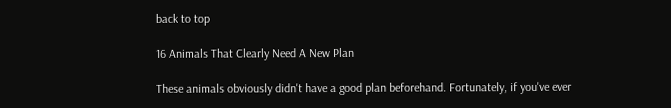back to top

16 Animals That Clearly Need A New Plan

These animals obviously didn't have a good plan beforehand. Fortunately, if you've ever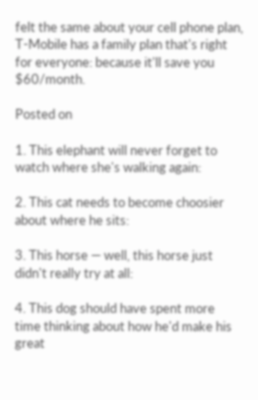felt the same about your cell phone plan, T-Mobile has a family plan that's right for everyone: because it'll save you $60/month.

Posted on

1. This elephant will never forget to watch where she's walking again:

2. This cat needs to become choosier about where he sits:

3. This horse — well, this horse just didn't really try at all:

4. This dog should have spent more time thinking about how he'd make his great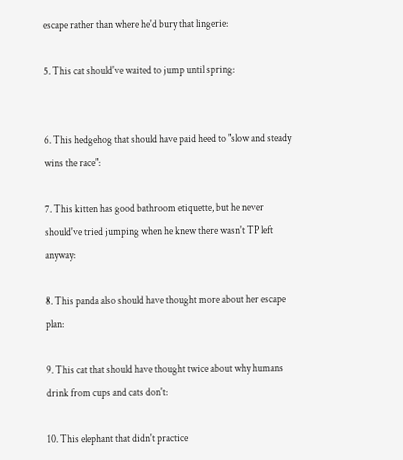escape rather than where he'd bury that lingerie:

5. This cat should've waited to jump until spring:


6. This hedgehog that should have paid heed to "slow and steady wins the race":

7. This kitten has good bathroom etiquette, but he never should've tried jumping when he knew there wasn't TP left anyway:

8. This panda also should have thought more about her escape plan:

9. This cat that should have thought twice about why humans drink from cups and cats don't:

10. This elephant that didn't practice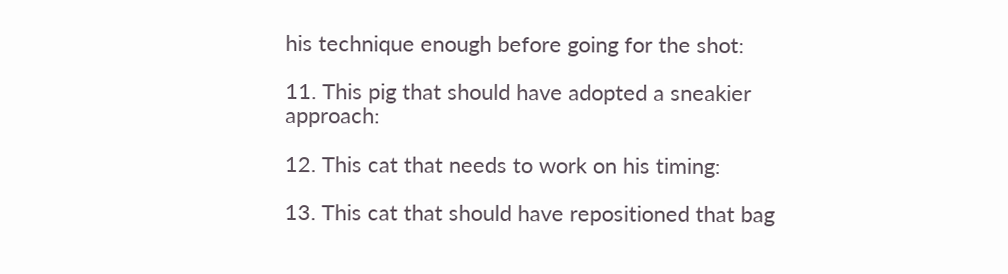his technique enough before going for the shot:

11. This pig that should have adopted a sneakier approach:

12. This cat that needs to work on his timing:

13. This cat that should have repositioned that bag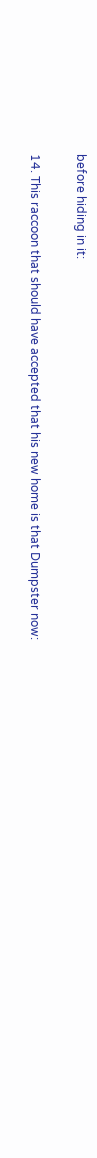before hiding in it:

14. This raccoon that should have accepted that his new home is that Dumpster now: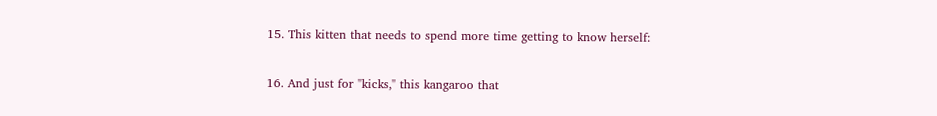15. This kitten that needs to spend more time getting to know herself:

16. And just for "kicks," this kangaroo that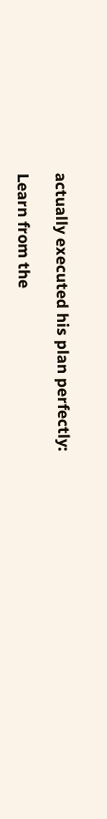actually executed his plan perfectly:

Learn from the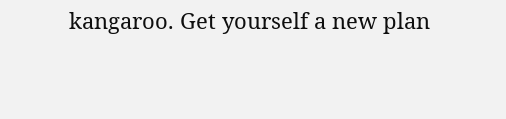kangaroo. Get yourself a new plan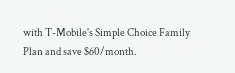with T-Mobile's Simple Choice Family Plan and save $60/month.